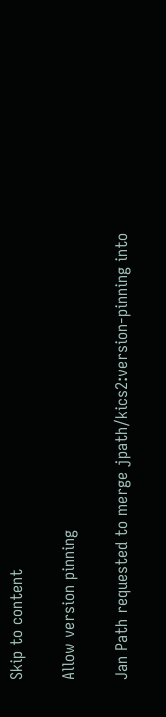Skip to content

Allow version pinning

Jan Path requested to merge jpath/kics2:version-pinning into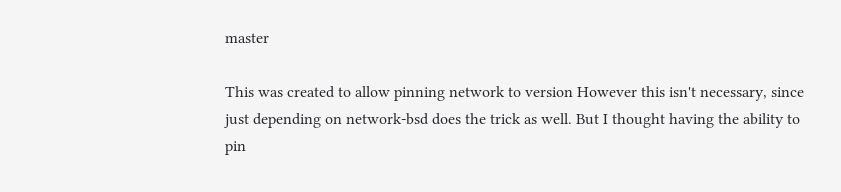master

This was created to allow pinning network to version However this isn't necessary, since just depending on network-bsd does the trick as well. But I thought having the ability to pin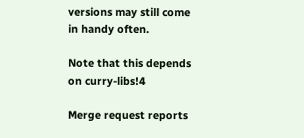versions may still come in handy often.

Note that this depends on curry-libs!4

Merge request reports